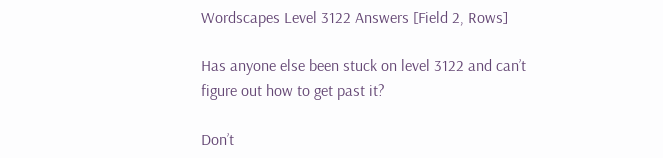Wordscapes Level 3122 Answers [Field 2, Rows]

Has anyone else been stuck on level 3122 and can’t figure out how to get past it?

Don’t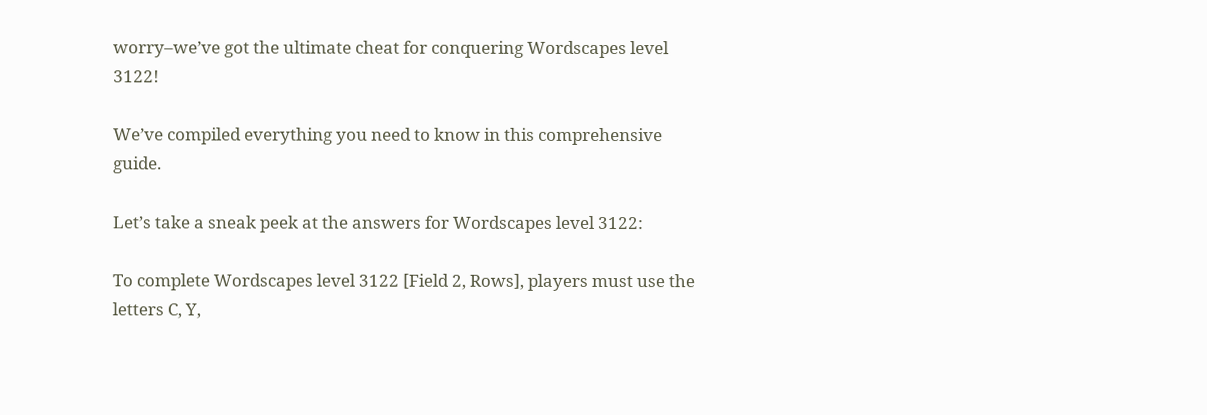worry–we’ve got the ultimate cheat for conquering Wordscapes level 3122!

We’ve compiled everything you need to know in this comprehensive guide.

Let’s take a sneak peek at the answers for Wordscapes level 3122:

To complete Wordscapes level 3122 [Field 2, Rows], players must use the letters C, Y,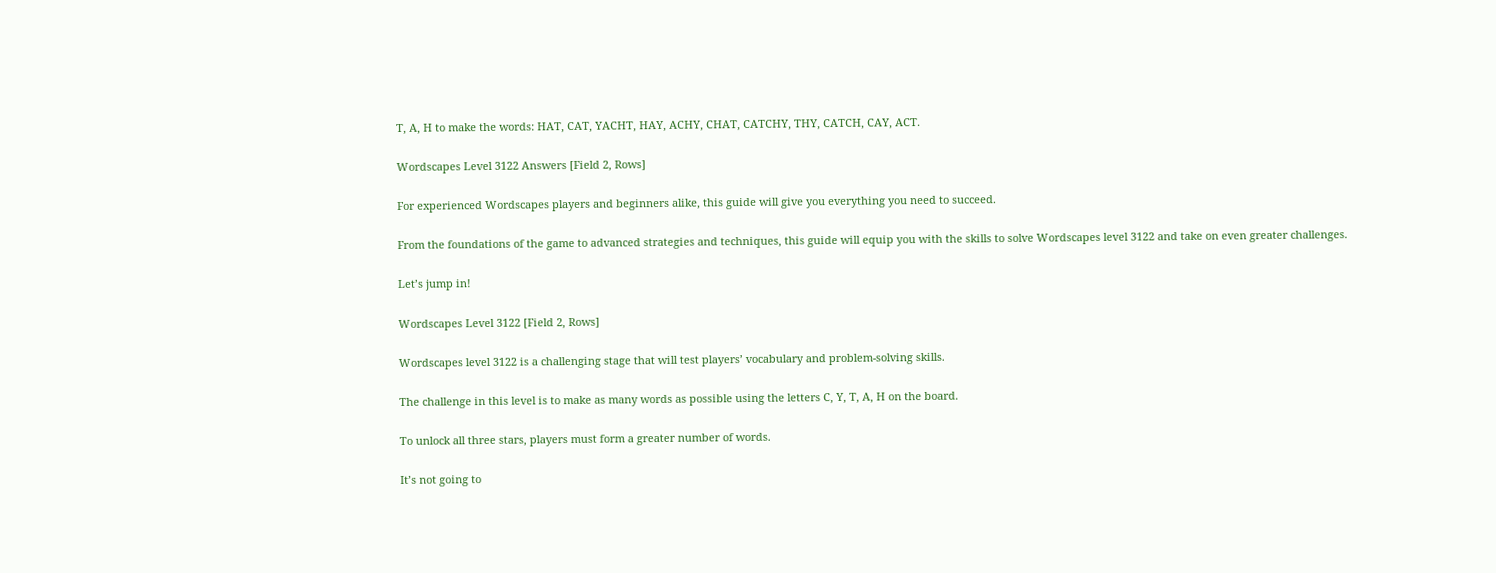T, A, H to make the words: HAT, CAT, YACHT, HAY, ACHY, CHAT, CATCHY, THY, CATCH, CAY, ACT.

Wordscapes Level 3122 Answers [Field 2, Rows]

For experienced Wordscapes players and beginners alike, this guide will give you everything you need to succeed.

From the foundations of the game to advanced strategies and techniques, this guide will equip you with the skills to solve Wordscapes level 3122 and take on even greater challenges.

Let’s jump in!

Wordscapes Level 3122 [Field 2, Rows]

Wordscapes level 3122 is a challenging stage that will test players’ vocabulary and problem-solving skills.

The challenge in this level is to make as many words as possible using the letters C, Y, T, A, H on the board.

To unlock all three stars, players must form a greater number of words.

It’s not going to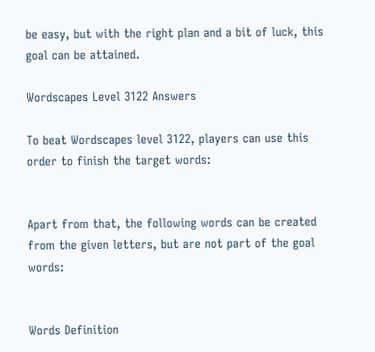be easy, but with the right plan and a bit of luck, this goal can be attained.

Wordscapes Level 3122 Answers

To beat Wordscapes level 3122, players can use this order to finish the target words:


Apart from that, the following words can be created from the given letters, but are not part of the goal words:


Words Definition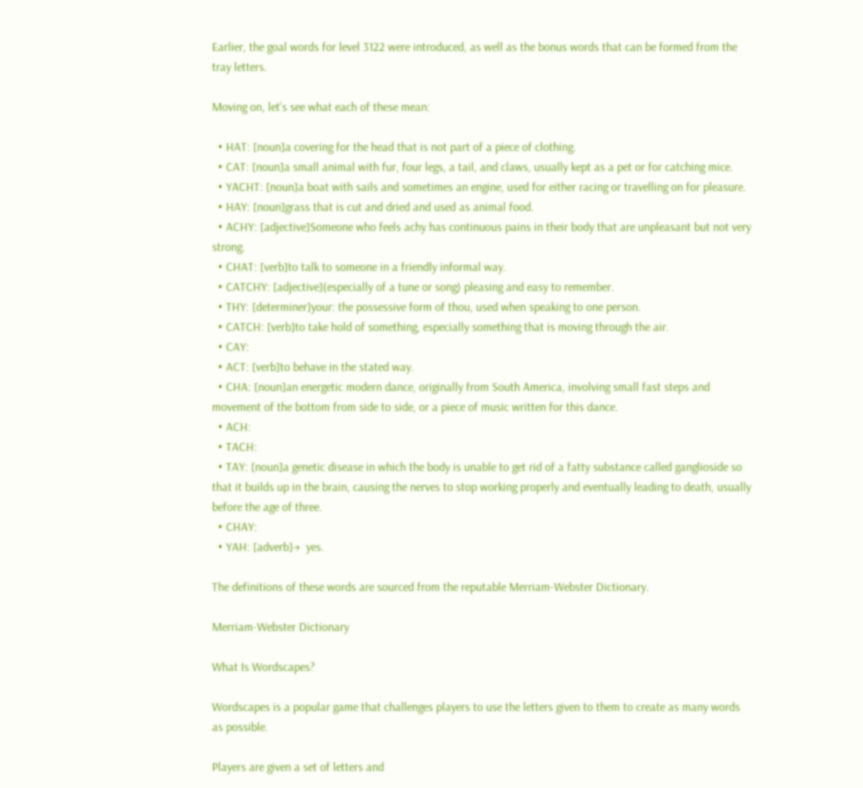Earlier, the goal words for level 3122 were introduced, as well as the bonus words that can be formed from the tray letters.

Moving on, let’s see what each of these mean:

  • HAT: [noun]a covering for the head that is not part of a piece of clothing.
  • CAT: [noun]a small animal with fur, four legs, a tail, and claws, usually kept as a pet or for catching mice.
  • YACHT: [noun]a boat with sails and sometimes an engine, used for either racing or travelling on for pleasure.
  • HAY: [noun]grass that is cut and dried and used as animal food.
  • ACHY: [adjective]Someone who feels achy has continuous pains in their body that are unpleasant but not very strong.
  • CHAT: [verb]to talk to someone in a friendly informal way.
  • CATCHY: [adjective](especially of a tune or song) pleasing and easy to remember.
  • THY: [determiner]your: the possessive form of thou, used when speaking to one person.
  • CATCH: [verb]to take hold of something, especially something that is moving through the air.
  • CAY:
  • ACT: [verb]to behave in the stated way.
  • CHA: [noun]an energetic modern dance, originally from South America, involving small fast steps and movement of the bottom from side to side, or a piece of music written for this dance.
  • ACH:
  • TACH:
  • TAY: [noun]a genetic disease in which the body is unable to get rid of a fatty substance called ganglioside so that it builds up in the brain, causing the nerves to stop working properly and eventually leading to death, usually before the age of three.
  • CHAY:
  • YAH: [adverb]→  yes.

The definitions of these words are sourced from the reputable Merriam-Webster Dictionary.

Merriam-Webster Dictionary

What Is Wordscapes?

Wordscapes is a popular game that challenges players to use the letters given to them to create as many words as possible.

Players are given a set of letters and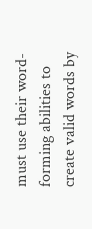must use their word-forming abilities to create valid words by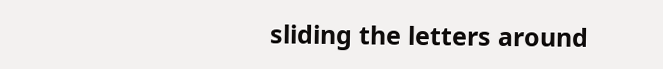sliding the letters around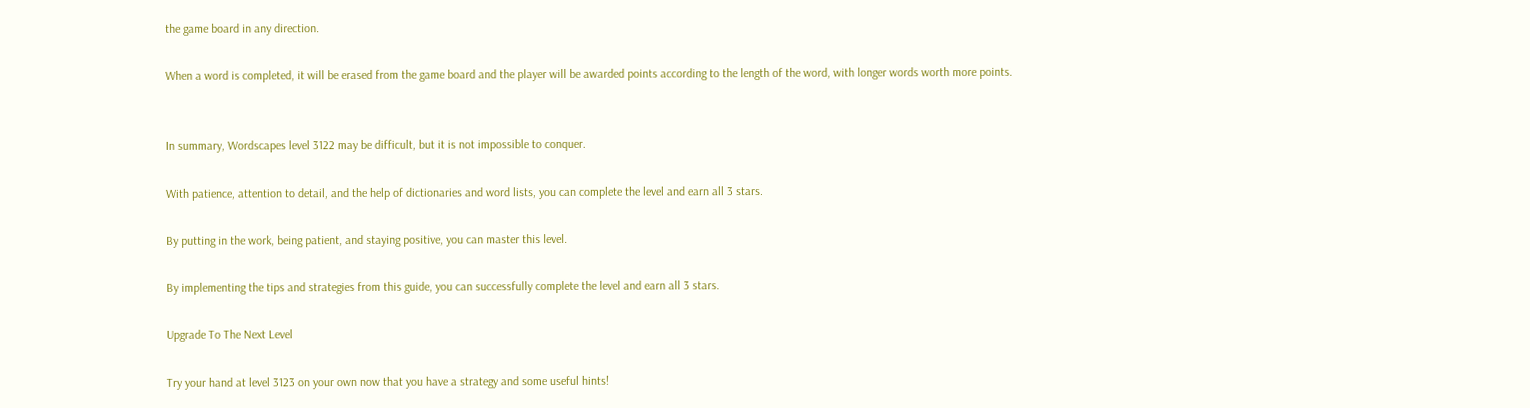the game board in any direction.

When a word is completed, it will be erased from the game board and the player will be awarded points according to the length of the word, with longer words worth more points.


In summary, Wordscapes level 3122 may be difficult, but it is not impossible to conquer.

With patience, attention to detail, and the help of dictionaries and word lists, you can complete the level and earn all 3 stars.

By putting in the work, being patient, and staying positive, you can master this level.

By implementing the tips and strategies from this guide, you can successfully complete the level and earn all 3 stars.

Upgrade To The Next Level

Try your hand at level 3123 on your own now that you have a strategy and some useful hints!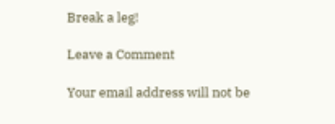Break a leg!

Leave a Comment

Your email address will not be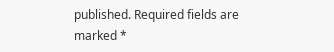published. Required fields are marked *